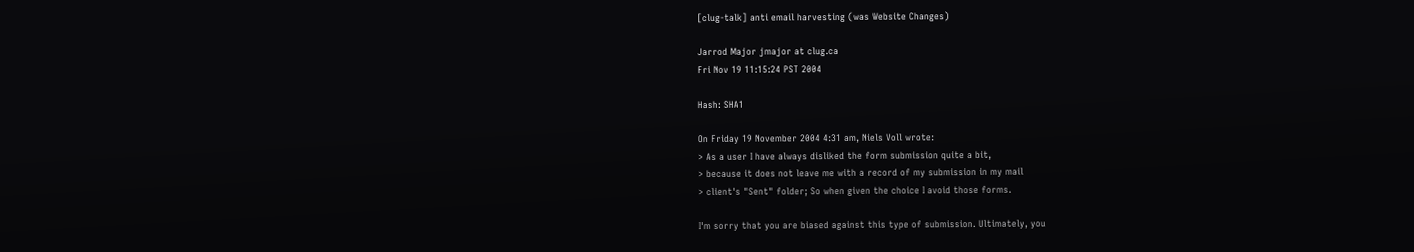[clug-talk] anti email harvesting (was Website Changes)

Jarrod Major jmajor at clug.ca
Fri Nov 19 11:15:24 PST 2004

Hash: SHA1

On Friday 19 November 2004 4:31 am, Niels Voll wrote:
> As a user I have always disliked the form submission quite a bit,
> because it does not leave me with a record of my submission in my mail
> client's "Sent" folder; So when given the choice I avoid those forms.

I'm sorry that you are biased against this type of submission. Ultimately, you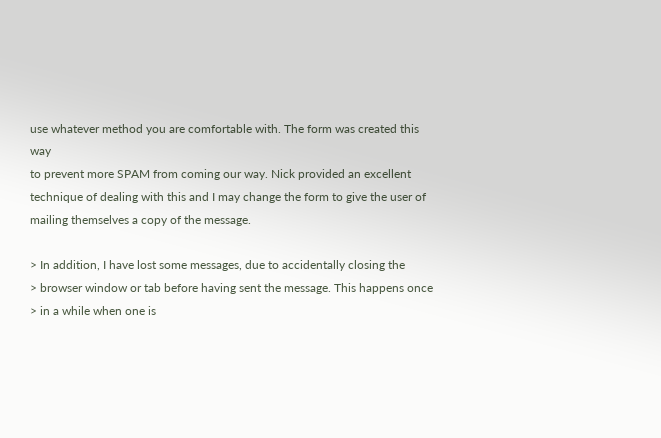use whatever method you are comfortable with. The form was created this way
to prevent more SPAM from coming our way. Nick provided an excellent
technique of dealing with this and I may change the form to give the user of
mailing themselves a copy of the message.

> In addition, I have lost some messages, due to accidentally closing the
> browser window or tab before having sent the message. This happens once
> in a while when one is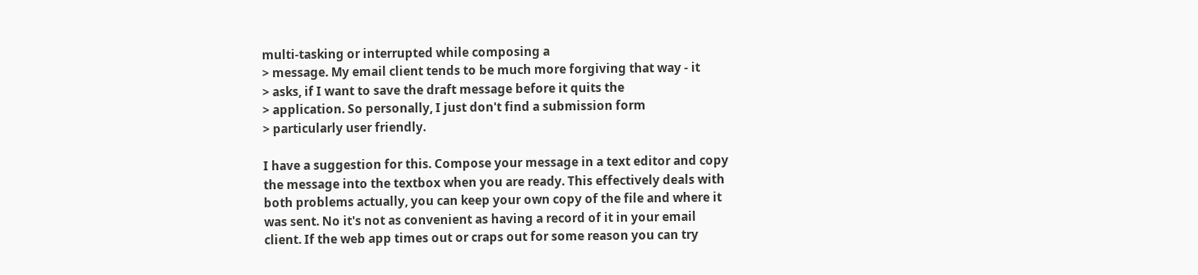multi-tasking or interrupted while composing a
> message. My email client tends to be much more forgiving that way - it
> asks, if I want to save the draft message before it quits the
> application. So personally, I just don't find a submission form
> particularly user friendly.

I have a suggestion for this. Compose your message in a text editor and copy
the message into the textbox when you are ready. This effectively deals with
both problems actually, you can keep your own copy of the file and where it
was sent. No it's not as convenient as having a record of it in your email
client. If the web app times out or craps out for some reason you can try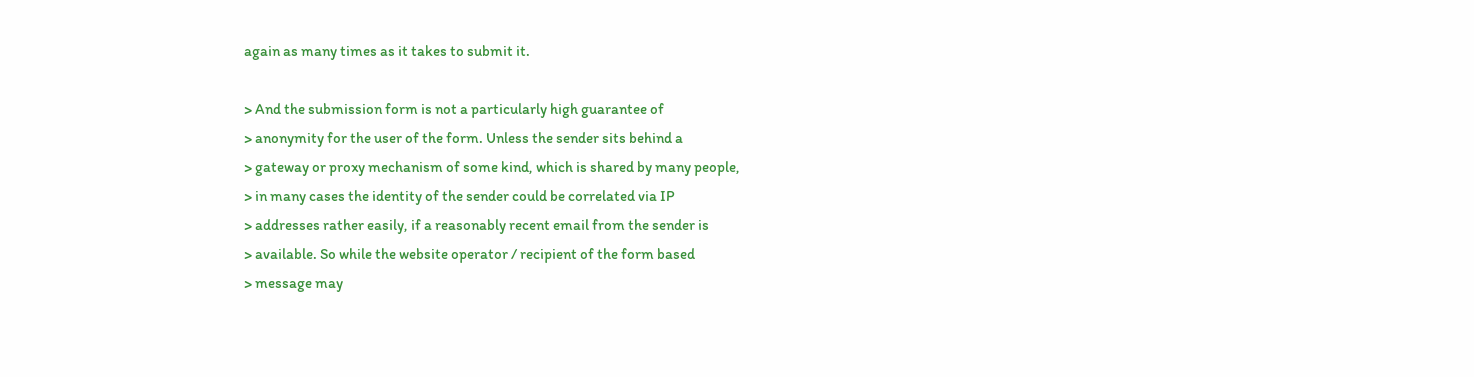again as many times as it takes to submit it.

> And the submission form is not a particularly high guarantee of
> anonymity for the user of the form. Unless the sender sits behind a
> gateway or proxy mechanism of some kind, which is shared by many people,
> in many cases the identity of the sender could be correlated via IP
> addresses rather easily, if a reasonably recent email from the sender is
> available. So while the website operator / recipient of the form based
> message may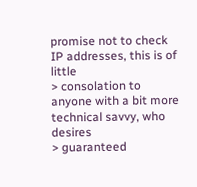promise not to check IP addresses, this is of little
> consolation to anyone with a bit more technical savvy, who desires
> guaranteed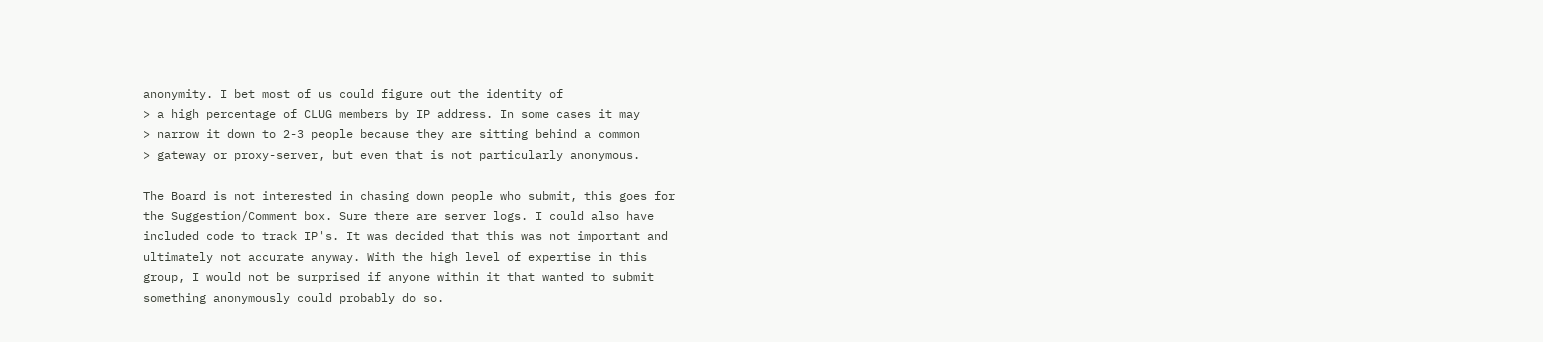anonymity. I bet most of us could figure out the identity of
> a high percentage of CLUG members by IP address. In some cases it may
> narrow it down to 2-3 people because they are sitting behind a common
> gateway or proxy-server, but even that is not particularly anonymous.

The Board is not interested in chasing down people who submit, this goes for
the Suggestion/Comment box. Sure there are server logs. I could also have
included code to track IP's. It was decided that this was not important and
ultimately not accurate anyway. With the high level of expertise in this
group, I would not be surprised if anyone within it that wanted to submit
something anonymously could probably do so.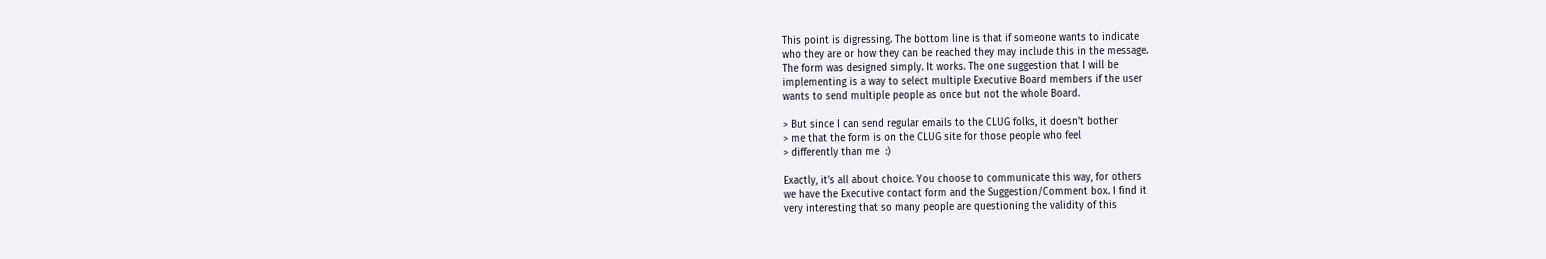This point is digressing. The bottom line is that if someone wants to indicate
who they are or how they can be reached they may include this in the message.
The form was designed simply. It works. The one suggestion that I will be
implementing is a way to select multiple Executive Board members if the user
wants to send multiple people as once but not the whole Board.

> But since I can send regular emails to the CLUG folks, it doesn't bother
> me that the form is on the CLUG site for those people who feel
> differently than me  :)

Exactly, it's all about choice. You choose to communicate this way, for others
we have the Executive contact form and the Suggestion/Comment box. I find it
very interesting that so many people are questioning the validity of this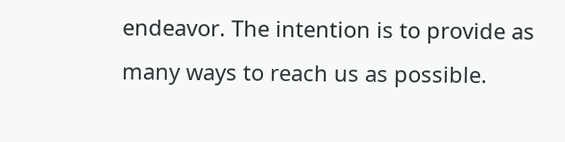endeavor. The intention is to provide as many ways to reach us as possible.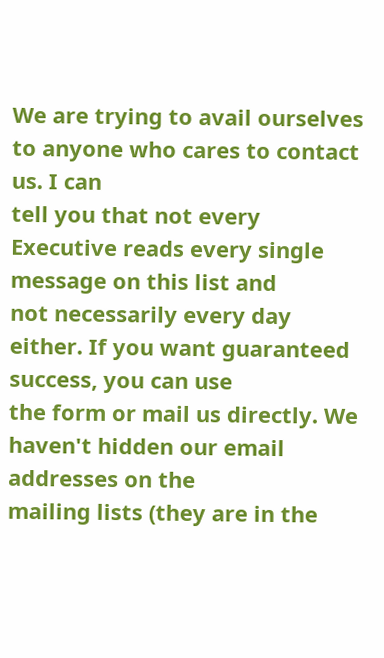We are trying to avail ourselves to anyone who cares to contact us. I can
tell you that not every Executive reads every single message on this list and
not necessarily every day either. If you want guaranteed success, you can use
the form or mail us directly. We haven't hidden our email addresses on the
mailing lists (they are in the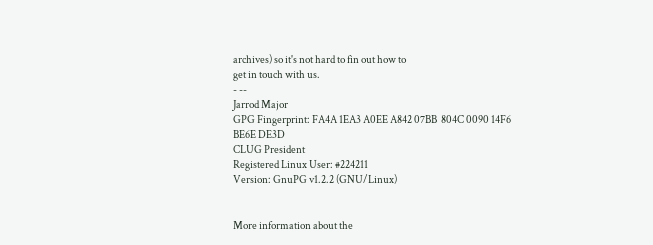archives) so it's not hard to fin out how to
get in touch with us.
- --
Jarrod Major
GPG Fingerprint: FA4A 1EA3 A0EE A842 07BB  804C 0090 14F6 BE6E DE3D
CLUG President
Registered Linux User: #224211
Version: GnuPG v1.2.2 (GNU/Linux)


More information about the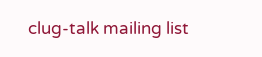clug-talk mailing list